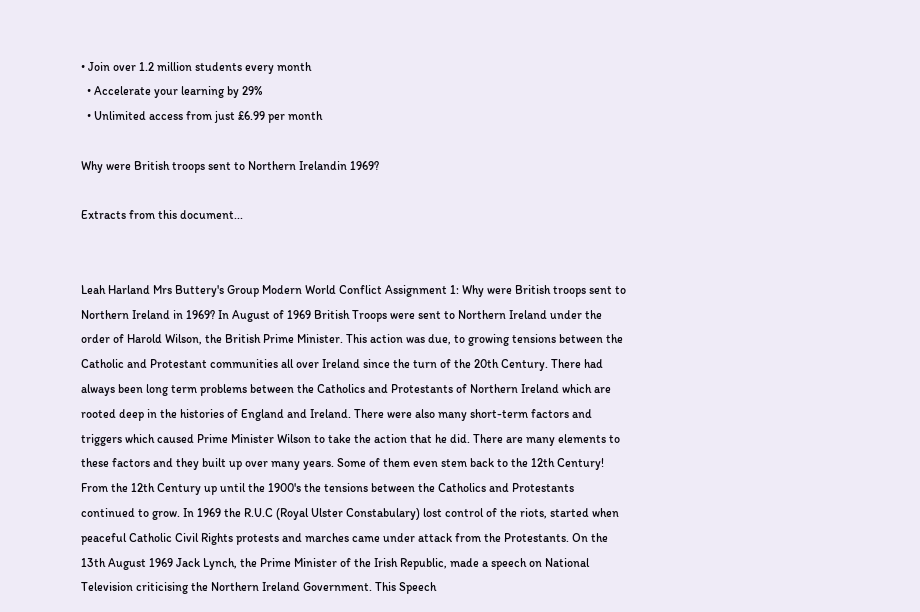• Join over 1.2 million students every month
  • Accelerate your learning by 29%
  • Unlimited access from just £6.99 per month

Why were British troops sent to Northern Irelandin 1969?

Extracts from this document...


Leah Harland Mrs Buttery's Group Modern World Conflict Assignment 1: Why were British troops sent to Northern Ireland in 1969? In August of 1969 British Troops were sent to Northern Ireland under the order of Harold Wilson, the British Prime Minister. This action was due, to growing tensions between the Catholic and Protestant communities all over Ireland since the turn of the 20th Century. There had always been long term problems between the Catholics and Protestants of Northern Ireland which are rooted deep in the histories of England and Ireland. There were also many short-term factors and triggers which caused Prime Minister Wilson to take the action that he did. There are many elements to these factors and they built up over many years. Some of them even stem back to the 12th Century! From the 12th Century up until the 1900's the tensions between the Catholics and Protestants continued to grow. In 1969 the R.U.C (Royal Ulster Constabulary) lost control of the riots, started when peaceful Catholic Civil Rights protests and marches came under attack from the Protestants. On the 13th August 1969 Jack Lynch, the Prime Minister of the Irish Republic, made a speech on National Television criticising the Northern Ireland Government. This Speech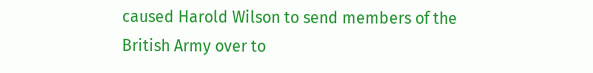caused Harold Wilson to send members of the British Army over to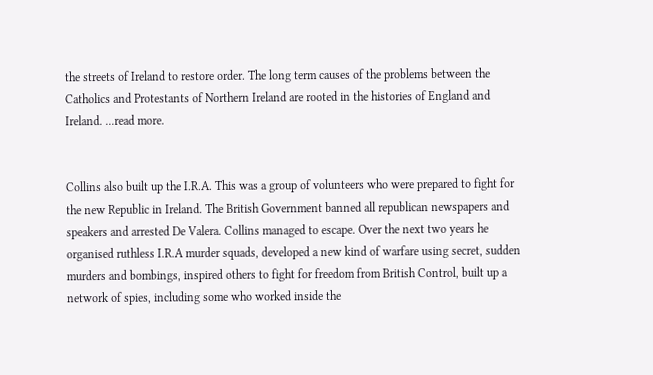the streets of Ireland to restore order. The long term causes of the problems between the Catholics and Protestants of Northern Ireland are rooted in the histories of England and Ireland. ...read more.


Collins also built up the I.R.A. This was a group of volunteers who were prepared to fight for the new Republic in Ireland. The British Government banned all republican newspapers and speakers and arrested De Valera. Collins managed to escape. Over the next two years he organised ruthless I.R.A murder squads, developed a new kind of warfare using secret, sudden murders and bombings, inspired others to fight for freedom from British Control, built up a network of spies, including some who worked inside the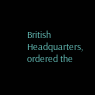British Headquarters, ordered the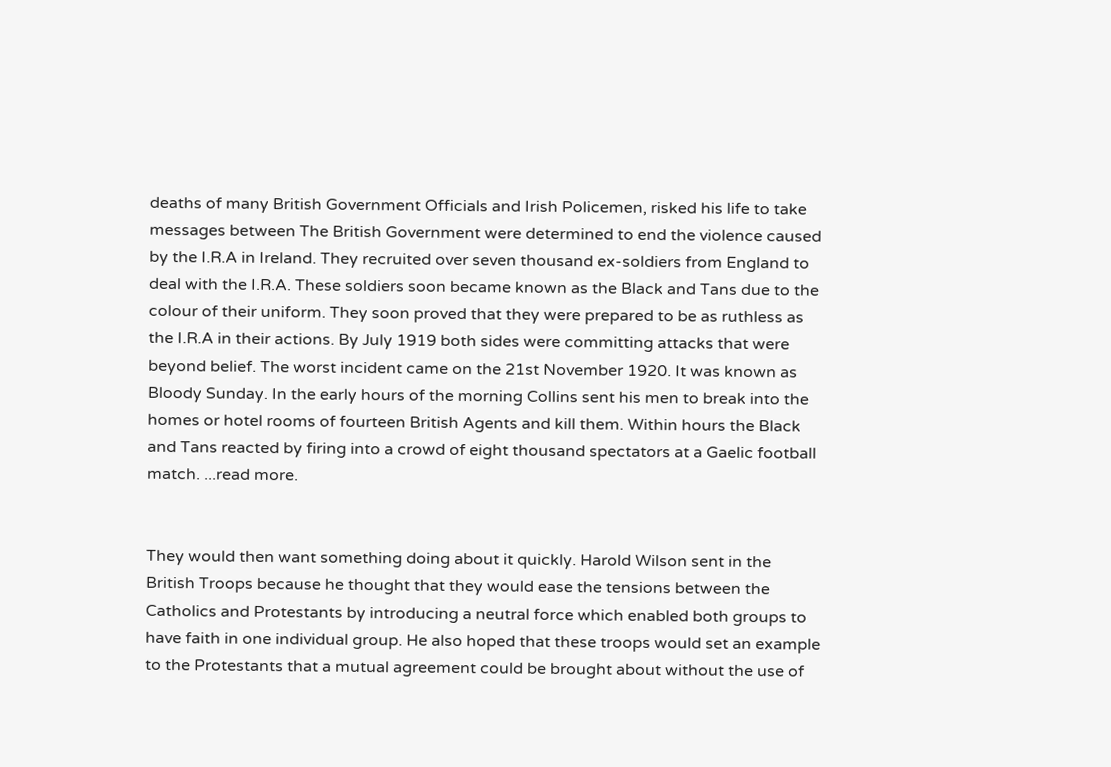deaths of many British Government Officials and Irish Policemen, risked his life to take messages between The British Government were determined to end the violence caused by the I.R.A in Ireland. They recruited over seven thousand ex-soldiers from England to deal with the I.R.A. These soldiers soon became known as the Black and Tans due to the colour of their uniform. They soon proved that they were prepared to be as ruthless as the I.R.A in their actions. By July 1919 both sides were committing attacks that were beyond belief. The worst incident came on the 21st November 1920. It was known as Bloody Sunday. In the early hours of the morning Collins sent his men to break into the homes or hotel rooms of fourteen British Agents and kill them. Within hours the Black and Tans reacted by firing into a crowd of eight thousand spectators at a Gaelic football match. ...read more.


They would then want something doing about it quickly. Harold Wilson sent in the British Troops because he thought that they would ease the tensions between the Catholics and Protestants by introducing a neutral force which enabled both groups to have faith in one individual group. He also hoped that these troops would set an example to the Protestants that a mutual agreement could be brought about without the use of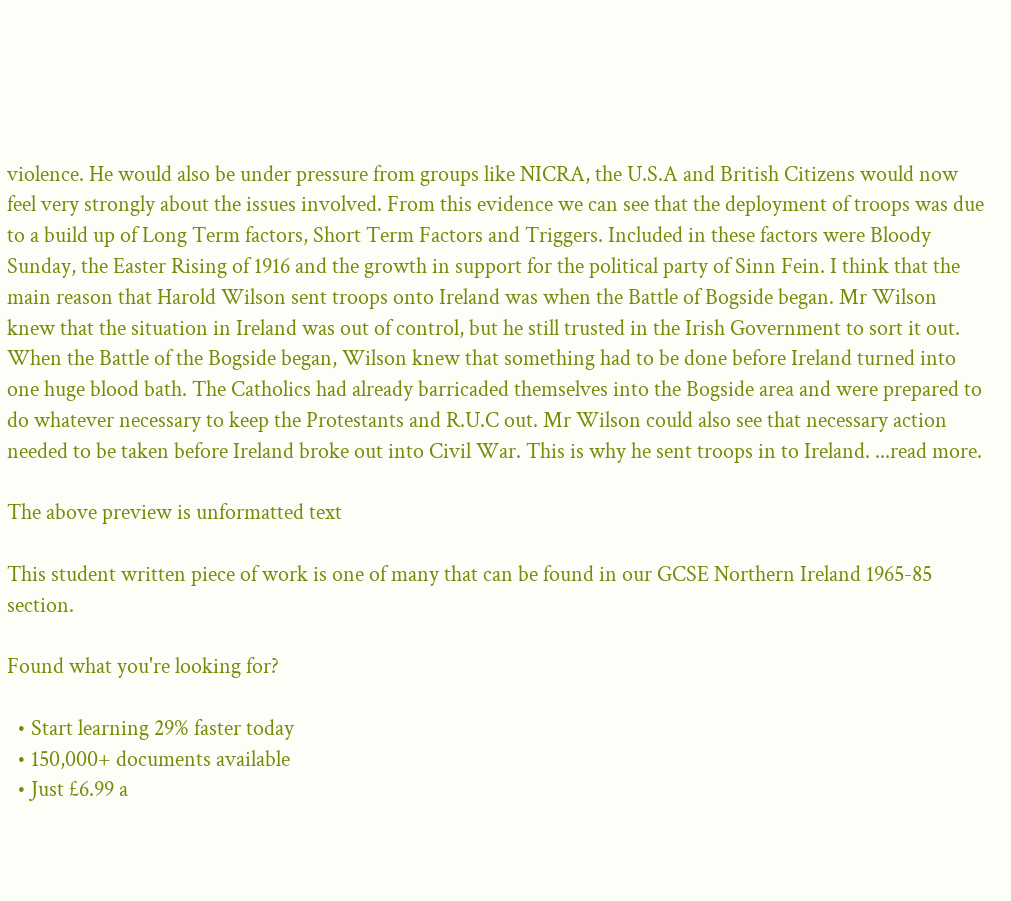violence. He would also be under pressure from groups like NICRA, the U.S.A and British Citizens would now feel very strongly about the issues involved. From this evidence we can see that the deployment of troops was due to a build up of Long Term factors, Short Term Factors and Triggers. Included in these factors were Bloody Sunday, the Easter Rising of 1916 and the growth in support for the political party of Sinn Fein. I think that the main reason that Harold Wilson sent troops onto Ireland was when the Battle of Bogside began. Mr Wilson knew that the situation in Ireland was out of control, but he still trusted in the Irish Government to sort it out. When the Battle of the Bogside began, Wilson knew that something had to be done before Ireland turned into one huge blood bath. The Catholics had already barricaded themselves into the Bogside area and were prepared to do whatever necessary to keep the Protestants and R.U.C out. Mr Wilson could also see that necessary action needed to be taken before Ireland broke out into Civil War. This is why he sent troops in to Ireland. ...read more.

The above preview is unformatted text

This student written piece of work is one of many that can be found in our GCSE Northern Ireland 1965-85 section.

Found what you're looking for?

  • Start learning 29% faster today
  • 150,000+ documents available
  • Just £6.99 a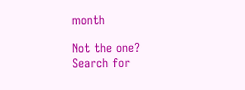month

Not the one? Search for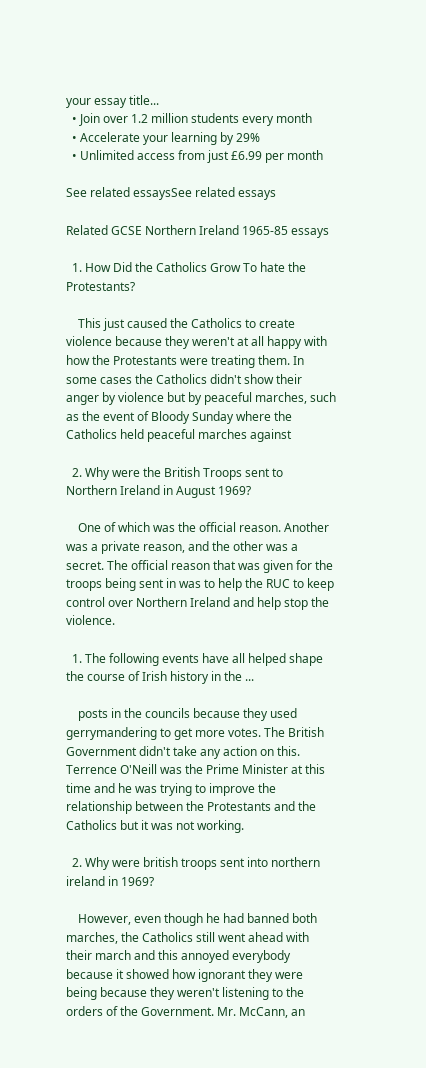your essay title...
  • Join over 1.2 million students every month
  • Accelerate your learning by 29%
  • Unlimited access from just £6.99 per month

See related essaysSee related essays

Related GCSE Northern Ireland 1965-85 essays

  1. How Did the Catholics Grow To hate the Protestants?

    This just caused the Catholics to create violence because they weren't at all happy with how the Protestants were treating them. In some cases the Catholics didn't show their anger by violence but by peaceful marches, such as the event of Bloody Sunday where the Catholics held peaceful marches against

  2. Why were the British Troops sent to Northern Ireland in August 1969?

    One of which was the official reason. Another was a private reason, and the other was a secret. The official reason that was given for the troops being sent in was to help the RUC to keep control over Northern Ireland and help stop the violence.

  1. The following events have all helped shape the course of Irish history in the ...

    posts in the councils because they used gerrymandering to get more votes. The British Government didn't take any action on this. Terrence O'Neill was the Prime Minister at this time and he was trying to improve the relationship between the Protestants and the Catholics but it was not working.

  2. Why were british troops sent into northern ireland in 1969?

    However, even though he had banned both marches, the Catholics still went ahead with their march and this annoyed everybody because it showed how ignorant they were being because they weren't listening to the orders of the Government. Mr. McCann, an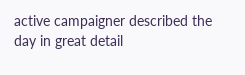active campaigner described the day in great detail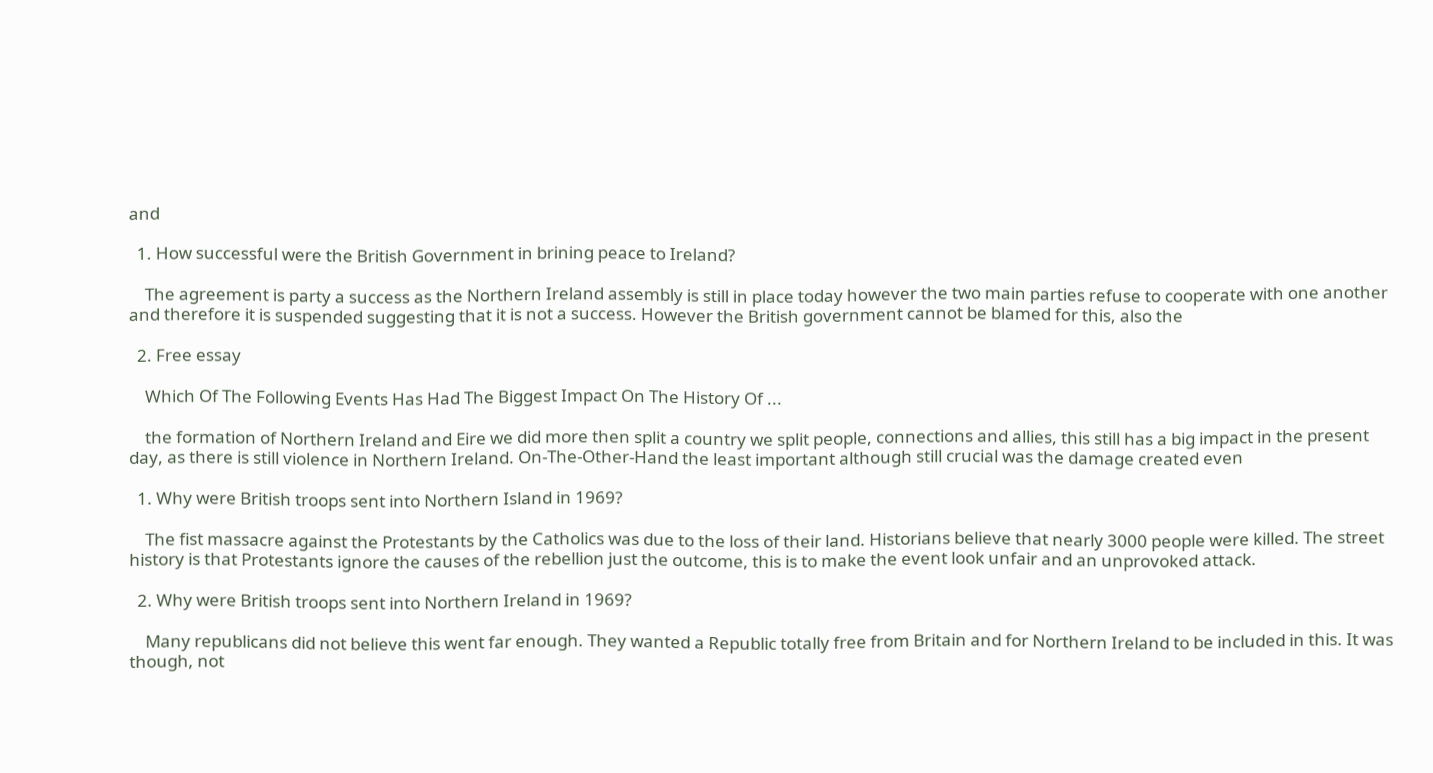and

  1. How successful were the British Government in brining peace to Ireland?

    The agreement is party a success as the Northern Ireland assembly is still in place today however the two main parties refuse to cooperate with one another and therefore it is suspended suggesting that it is not a success. However the British government cannot be blamed for this, also the

  2. Free essay

    Which Of The Following Events Has Had The Biggest Impact On The History Of ...

    the formation of Northern Ireland and Eire we did more then split a country we split people, connections and allies, this still has a big impact in the present day, as there is still violence in Northern Ireland. On-The-Other-Hand the least important although still crucial was the damage created even

  1. Why were British troops sent into Northern Island in 1969?

    The fist massacre against the Protestants by the Catholics was due to the loss of their land. Historians believe that nearly 3000 people were killed. The street history is that Protestants ignore the causes of the rebellion just the outcome, this is to make the event look unfair and an unprovoked attack.

  2. Why were British troops sent into Northern Ireland in 1969?

    Many republicans did not believe this went far enough. They wanted a Republic totally free from Britain and for Northern Ireland to be included in this. It was though, not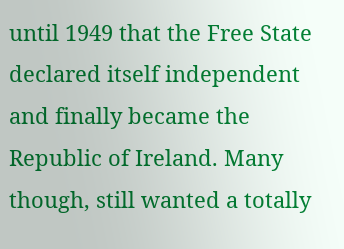until 1949 that the Free State declared itself independent and finally became the Republic of Ireland. Many though, still wanted a totally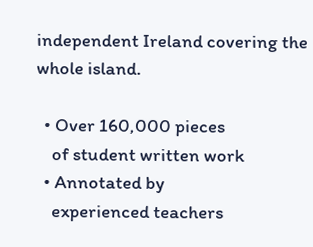independent Ireland covering the whole island.

  • Over 160,000 pieces
    of student written work
  • Annotated by
    experienced teachers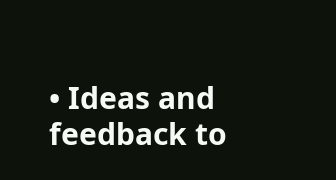• Ideas and feedback to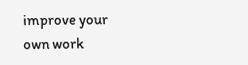improve your own work